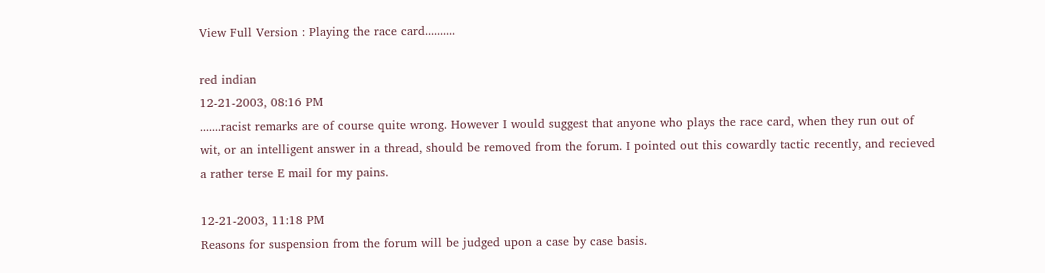View Full Version : Playing the race card..........

red indian
12-21-2003, 08:16 PM
.......racist remarks are of course quite wrong. However I would suggest that anyone who plays the race card, when they run out of wit, or an intelligent answer in a thread, should be removed from the forum. I pointed out this cowardly tactic recently, and recieved a rather terse E mail for my pains.

12-21-2003, 11:18 PM
Reasons for suspension from the forum will be judged upon a case by case basis.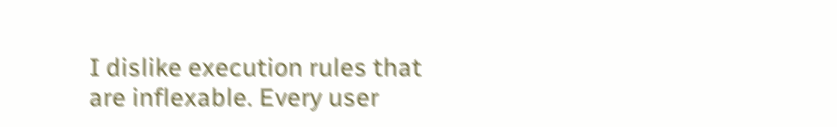I dislike execution rules that are inflexable. Every user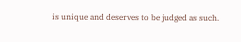is unique and deserves to be judged as such.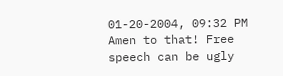01-20-2004, 09:32 PM
Amen to that! Free speech can be ugly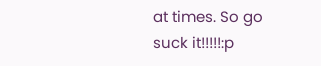at times. So go suck it!!!!!:p